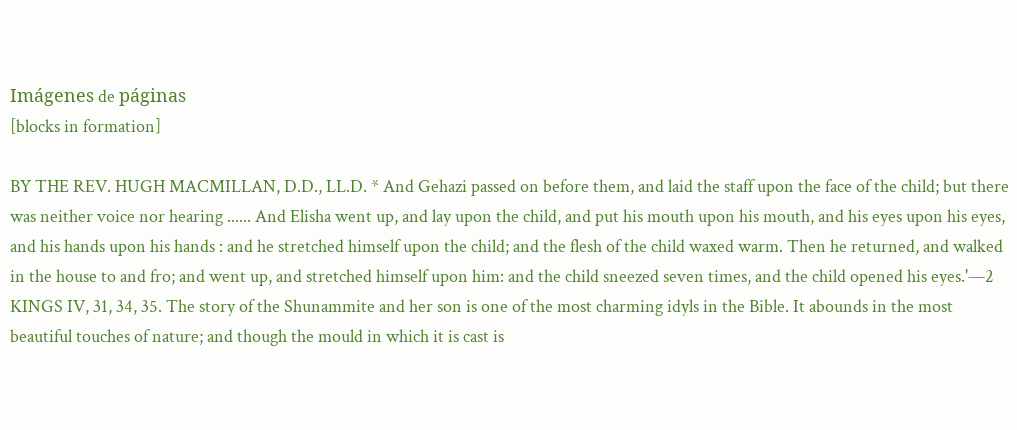Imágenes de páginas
[blocks in formation]

BY THE REV. HUGH MACMILLAN, D.D., LL.D. * And Gehazi passed on before them, and laid the staff upon the face of the child; but there was neither voice nor hearing ...... And Elisha went up, and lay upon the child, and put his mouth upon his mouth, and his eyes upon his eyes, and his hands upon his hands : and he stretched himself upon the child; and the flesh of the child waxed warm. Then he returned, and walked in the house to and fro; and went up, and stretched himself upon him: and the child sneezed seven times, and the child opened his eyes.'—2 KINGS IV, 31, 34, 35. The story of the Shunammite and her son is one of the most charming idyls in the Bible. It abounds in the most beautiful touches of nature; and though the mould in which it is cast is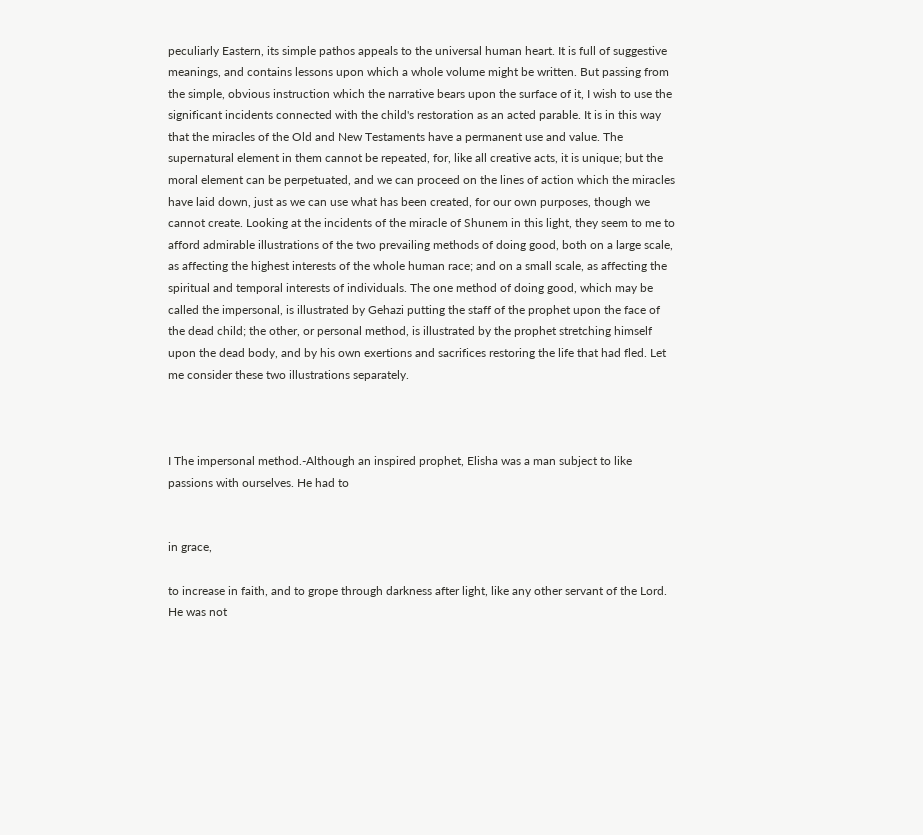peculiarly Eastern, its simple pathos appeals to the universal human heart. It is full of suggestive meanings, and contains lessons upon which a whole volume might be written. But passing from the simple, obvious instruction which the narrative bears upon the surface of it, I wish to use the significant incidents connected with the child's restoration as an acted parable. It is in this way that the miracles of the Old and New Testaments have a permanent use and value. The supernatural element in them cannot be repeated, for, like all creative acts, it is unique; but the moral element can be perpetuated, and we can proceed on the lines of action which the miracles have laid down, just as we can use what has been created, for our own purposes, though we cannot create. Looking at the incidents of the miracle of Shunem in this light, they seem to me to afford admirable illustrations of the two prevailing methods of doing good, both on a large scale, as affecting the highest interests of the whole human race; and on a small scale, as affecting the spiritual and temporal interests of individuals. The one method of doing good, which may be called the impersonal, is illustrated by Gehazi putting the staff of the prophet upon the face of the dead child; the other, or personal method, is illustrated by the prophet stretching himself upon the dead body, and by his own exertions and sacrifices restoring the life that had fled. Let me consider these two illustrations separately.



I The impersonal method.-Although an inspired prophet, Elisha was a man subject to like passions with ourselves. He had to


in grace,

to increase in faith, and to grope through darkness after light, like any other servant of the Lord. He was not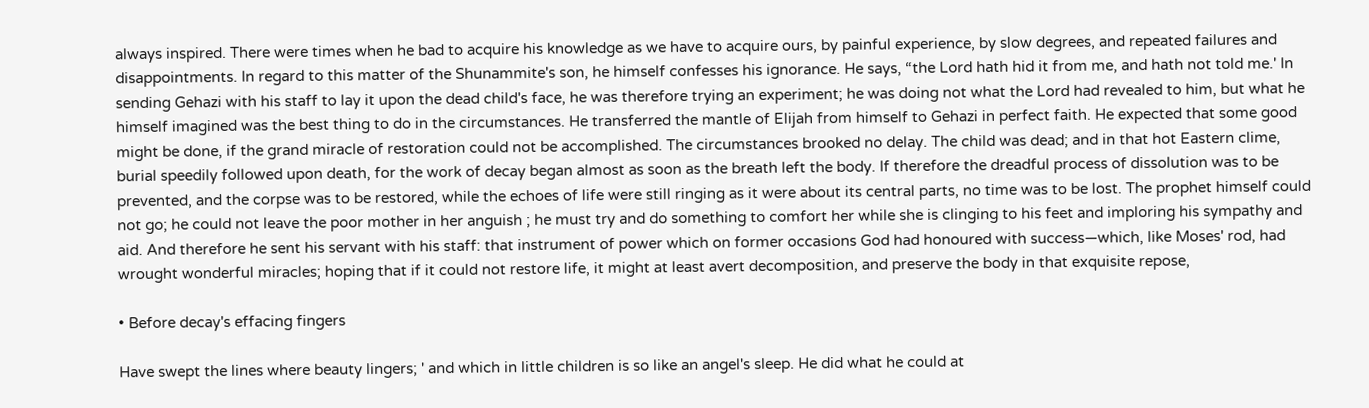always inspired. There were times when he bad to acquire his knowledge as we have to acquire ours, by painful experience, by slow degrees, and repeated failures and disappointments. In regard to this matter of the Shunammite's son, he himself confesses his ignorance. He says, “the Lord hath hid it from me, and hath not told me.' In sending Gehazi with his staff to lay it upon the dead child's face, he was therefore trying an experiment; he was doing not what the Lord had revealed to him, but what he himself imagined was the best thing to do in the circumstances. He transferred the mantle of Elijah from himself to Gehazi in perfect faith. He expected that some good might be done, if the grand miracle of restoration could not be accomplished. The circumstances brooked no delay. The child was dead; and in that hot Eastern clime, burial speedily followed upon death, for the work of decay began almost as soon as the breath left the body. If therefore the dreadful process of dissolution was to be prevented, and the corpse was to be restored, while the echoes of life were still ringing as it were about its central parts, no time was to be lost. The prophet himself could not go; he could not leave the poor mother in her anguish ; he must try and do something to comfort her while she is clinging to his feet and imploring his sympathy and aid. And therefore he sent his servant with his staff: that instrument of power which on former occasions God had honoured with success—which, like Moses' rod, had wrought wonderful miracles; hoping that if it could not restore life, it might at least avert decomposition, and preserve the body in that exquisite repose,

• Before decay's effacing fingers

Have swept the lines where beauty lingers; ' and which in little children is so like an angel's sleep. He did what he could at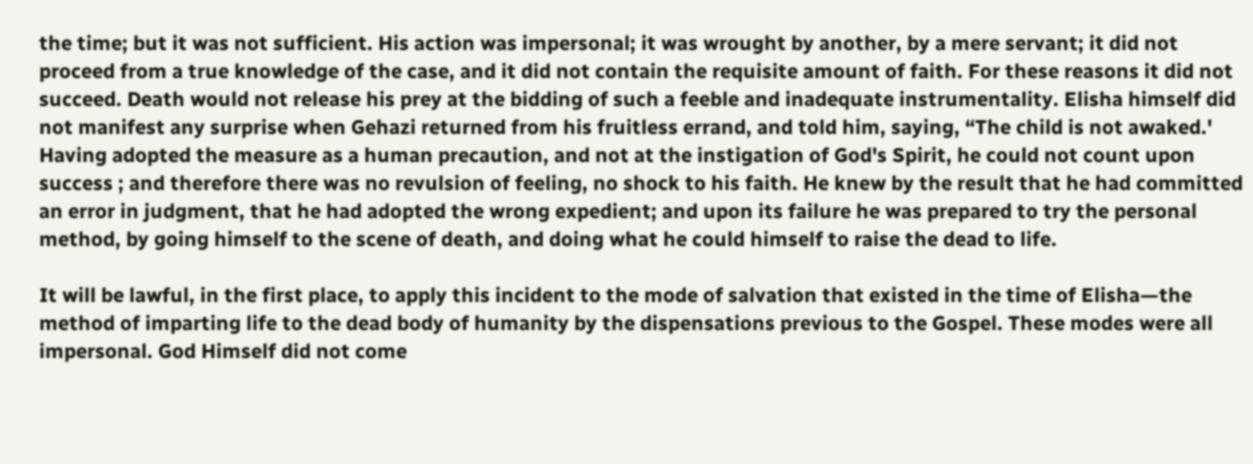the time; but it was not sufficient. His action was impersonal; it was wrought by another, by a mere servant; it did not proceed from a true knowledge of the case, and it did not contain the requisite amount of faith. For these reasons it did not succeed. Death would not release his prey at the bidding of such a feeble and inadequate instrumentality. Elisha himself did not manifest any surprise when Gehazi returned from his fruitless errand, and told him, saying, “The child is not awaked.' Having adopted the measure as a human precaution, and not at the instigation of God's Spirit, he could not count upon success ; and therefore there was no revulsion of feeling, no shock to his faith. He knew by the result that he had committed an error in judgment, that he had adopted the wrong expedient; and upon its failure he was prepared to try the personal method, by going himself to the scene of death, and doing what he could himself to raise the dead to life.

It will be lawful, in the first place, to apply this incident to the mode of salvation that existed in the time of Elisha—the method of imparting life to the dead body of humanity by the dispensations previous to the Gospel. These modes were all impersonal. God Himself did not come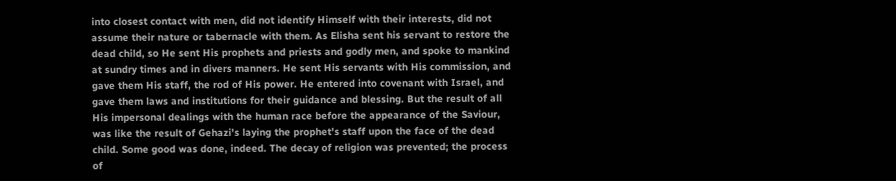into closest contact with men, did not identify Himself with their interests, did not assume their nature or tabernacle with them. As Elisha sent his servant to restore the dead child, so He sent His prophets and priests and godly men, and spoke to mankind at sundry times and in divers manners. He sent His servants with His commission, and gave them His staff, the rod of His power. He entered into covenant with Israel, and gave them laws and institutions for their guidance and blessing. But the result of all His impersonal dealings with the human race before the appearance of the Saviour, was like the result of Gehazi's laying the prophet's staff upon the face of the dead child. Some good was done, indeed. The decay of religion was prevented; the process of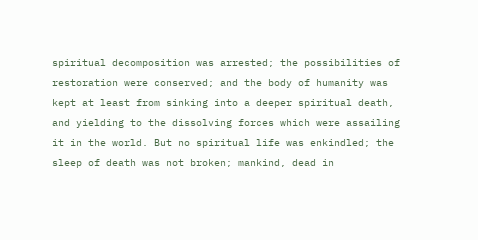spiritual decomposition was arrested; the possibilities of restoration were conserved; and the body of humanity was kept at least from sinking into a deeper spiritual death, and yielding to the dissolving forces which were assailing it in the world. But no spiritual life was enkindled; the sleep of death was not broken; mankind, dead in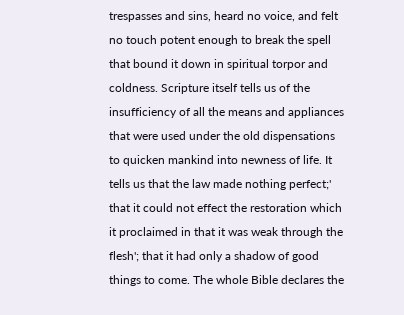trespasses and sins, heard no voice, and felt no touch potent enough to break the spell that bound it down in spiritual torpor and coldness. Scripture itself tells us of the insufficiency of all the means and appliances that were used under the old dispensations to quicken mankind into newness of life. It tells us that the law made nothing perfect;' that it could not effect the restoration which it proclaimed in that it was weak through the flesh'; that it had only a shadow of good things to come. The whole Bible declares the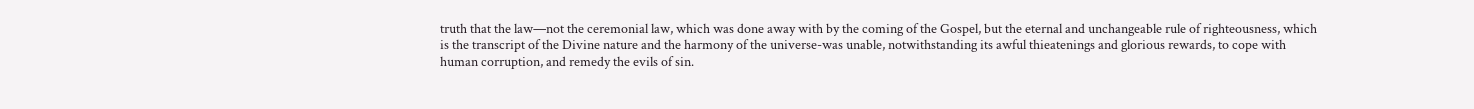truth that the law—not the ceremonial law, which was done away with by the coming of the Gospel, but the eternal and unchangeable rule of righteousness, which is the transcript of the Divine nature and the harmony of the universe-was unable, notwithstanding its awful thieatenings and glorious rewards, to cope with human corruption, and remedy the evils of sin.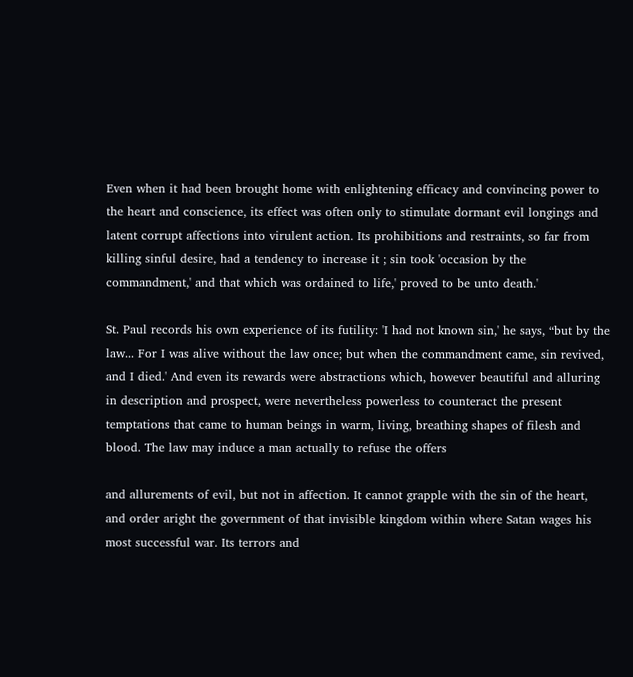Even when it had been brought home with enlightening efficacy and convincing power to the heart and conscience, its effect was often only to stimulate dormant evil longings and latent corrupt affections into virulent action. Its prohibitions and restraints, so far from killing sinful desire, had a tendency to increase it ; sin took 'occasion by the commandment,' and that which was ordained to life,' proved to be unto death.'

St. Paul records his own experience of its futility: 'I had not known sin,' he says, “but by the law... For I was alive without the law once; but when the commandment came, sin revived, and I died.' And even its rewards were abstractions which, however beautiful and alluring in description and prospect, were nevertheless powerless to counteract the present temptations that came to human beings in warm, living, breathing shapes of filesh and blood. The law may induce a man actually to refuse the offers

and allurements of evil, but not in affection. It cannot grapple with the sin of the heart, and order aright the government of that invisible kingdom within where Satan wages his most successful war. Its terrors and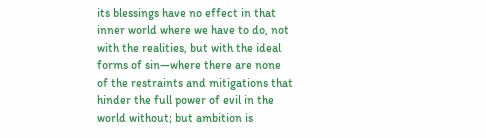its blessings have no effect in that inner world where we have to do, not with the realities, but with the ideal forms of sin—where there are none of the restraints and mitigations that hinder the full power of evil in the world without; but ambition is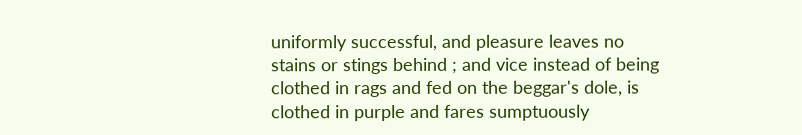uniformly successful, and pleasure leaves no stains or stings behind ; and vice instead of being clothed in rags and fed on the beggar's dole, is clothed in purple and fares sumptuously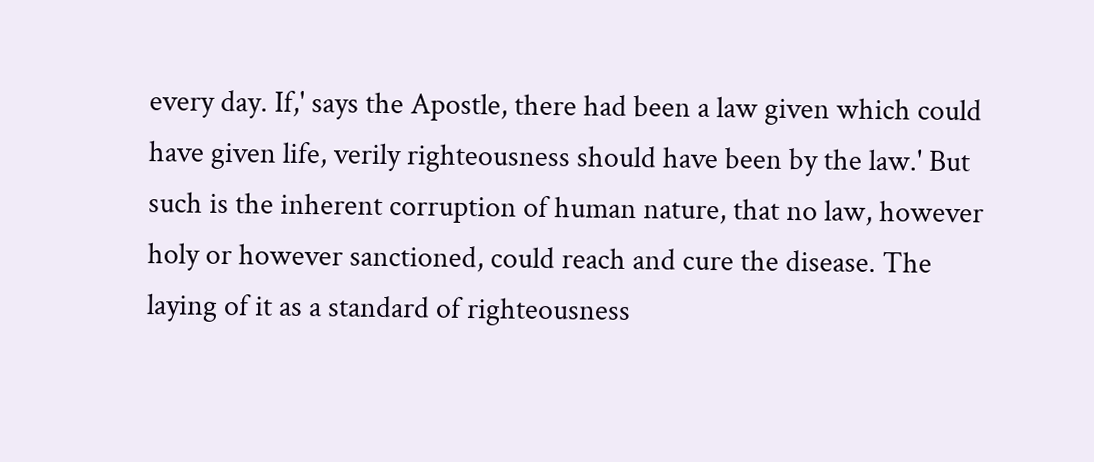every day. If,' says the Apostle, there had been a law given which could have given life, verily righteousness should have been by the law.' But such is the inherent corruption of human nature, that no law, however holy or however sanctioned, could reach and cure the disease. The laying of it as a standard of righteousness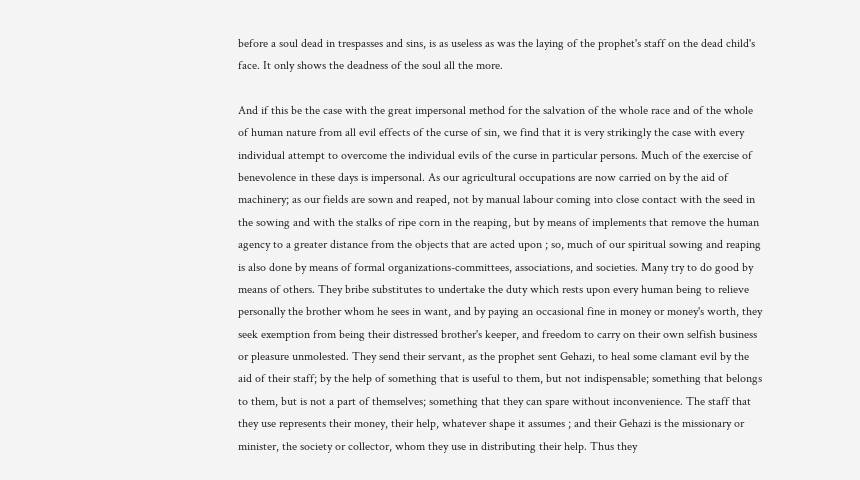before a soul dead in trespasses and sins, is as useless as was the laying of the prophet's staff on the dead child's face. It only shows the deadness of the soul all the more.

And if this be the case with the great impersonal method for the salvation of the whole race and of the whole of human nature from all evil effects of the curse of sin, we find that it is very strikingly the case with every individual attempt to overcome the individual evils of the curse in particular persons. Much of the exercise of benevolence in these days is impersonal. As our agricultural occupations are now carried on by the aid of machinery; as our fields are sown and reaped, not by manual labour coming into close contact with the seed in the sowing and with the stalks of ripe corn in the reaping, but by means of implements that remove the human agency to a greater distance from the objects that are acted upon ; so, much of our spiritual sowing and reaping is also done by means of formal organizations-committees, associations, and societies. Many try to do good by means of others. They bribe substitutes to undertake the duty which rests upon every human being to relieve personally the brother whom he sees in want, and by paying an occasional fine in money or money's worth, they seek exemption from being their distressed brother's keeper, and freedom to carry on their own selfish business or pleasure unmolested. They send their servant, as the prophet sent Gehazi, to heal some clamant evil by the aid of their staff; by the help of something that is useful to them, but not indispensable; something that belongs to them, but is not a part of themselves; something that they can spare without inconvenience. The staff that they use represents their money, their help, whatever shape it assumes ; and their Gehazi is the missionary or minister, the society or collector, whom they use in distributing their help. Thus they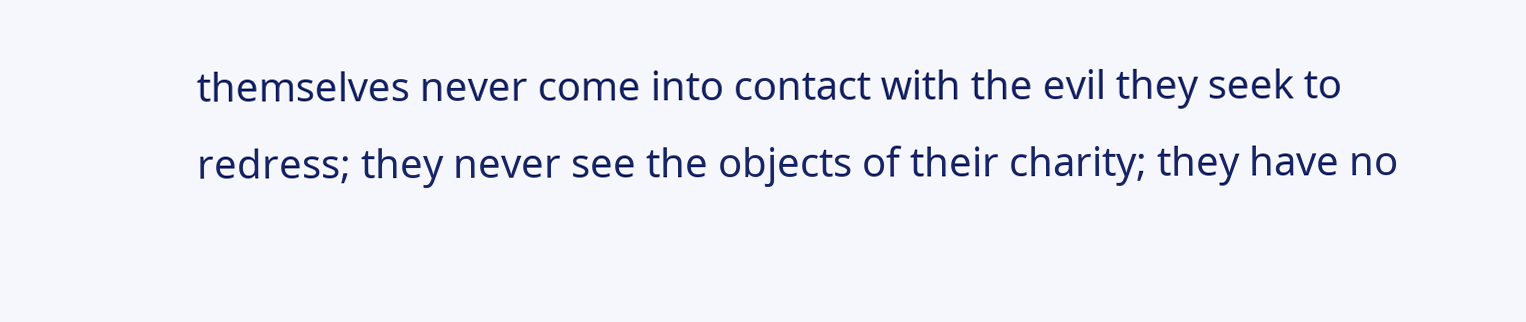themselves never come into contact with the evil they seek to redress; they never see the objects of their charity; they have no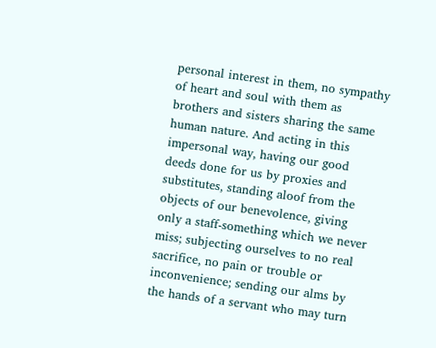personal interest in them, no sympathy of heart and soul with them as brothers and sisters sharing the same human nature. And acting in this impersonal way, having our good deeds done for us by proxies and substitutes, standing aloof from the objects of our benevolence, giving only a staff-something which we never miss; subjecting ourselves to no real sacrifice, no pain or trouble or inconvenience; sending our alms by the hands of a servant who may turn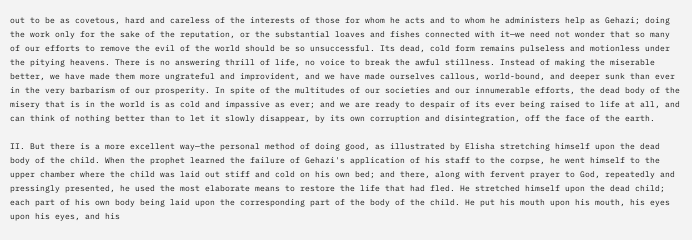out to be as covetous, hard and careless of the interests of those for whom he acts and to whom he administers help as Gehazi; doing the work only for the sake of the reputation, or the substantial loaves and fishes connected with it—we need not wonder that so many of our efforts to remove the evil of the world should be so unsuccessful. Its dead, cold form remains pulseless and motionless under the pitying heavens. There is no answering thrill of life, no voice to break the awful stillness. Instead of making the miserable better, we have made them more ungrateful and improvident, and we have made ourselves callous, world-bound, and deeper sunk than ever in the very barbarism of our prosperity. In spite of the multitudes of our societies and our innumerable efforts, the dead body of the misery that is in the world is as cold and impassive as ever; and we are ready to despair of its ever being raised to life at all, and can think of nothing better than to let it slowly disappear, by its own corruption and disintegration, off the face of the earth.

II. But there is a more excellent way—the personal method of doing good, as illustrated by Elisha stretching himself upon the dead body of the child. When the prophet learned the failure of Gehazi's application of his staff to the corpse, he went himself to the upper chamber where the child was laid out stiff and cold on his own bed; and there, along with fervent prayer to God, repeatedly and pressingly presented, he used the most elaborate means to restore the life that had fled. He stretched himself upon the dead child; each part of his own body being laid upon the corresponding part of the body of the child. He put his mouth upon his mouth, his eyes upon his eyes, and his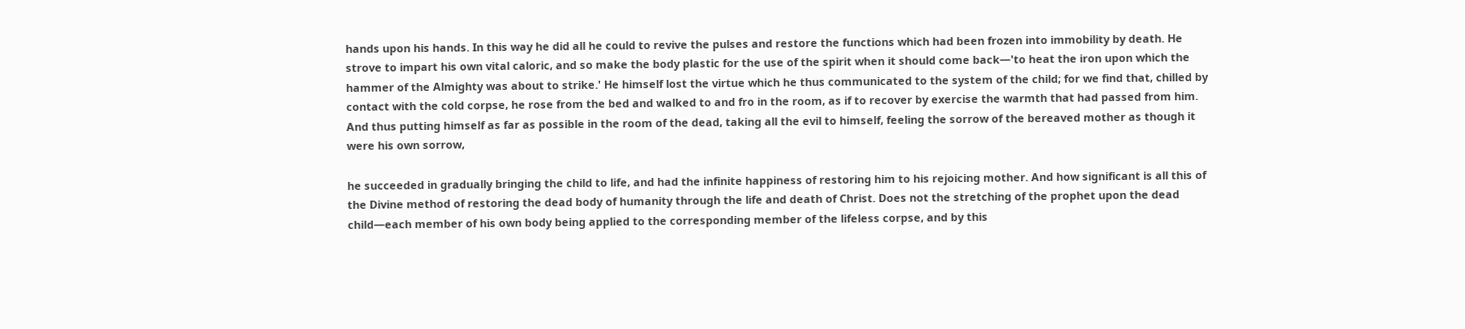hands upon his hands. In this way he did all he could to revive the pulses and restore the functions which had been frozen into immobility by death. He strove to impart his own vital caloric, and so make the body plastic for the use of the spirit when it should come back—'to heat the iron upon which the hammer of the Almighty was about to strike.' He himself lost the virtue which he thus communicated to the system of the child; for we find that, chilled by contact with the cold corpse, he rose from the bed and walked to and fro in the room, as if to recover by exercise the warmth that had passed from him. And thus putting himself as far as possible in the room of the dead, taking all the evil to himself, feeling the sorrow of the bereaved mother as though it were his own sorrow,

he succeeded in gradually bringing the child to life, and had the infinite happiness of restoring him to his rejoicing mother. And how significant is all this of the Divine method of restoring the dead body of humanity through the life and death of Christ. Does not the stretching of the prophet upon the dead child—each member of his own body being applied to the corresponding member of the lifeless corpse, and by this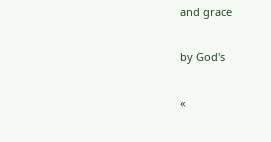and grace

by God's

«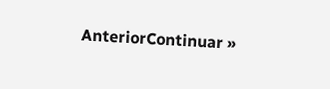AnteriorContinuar »